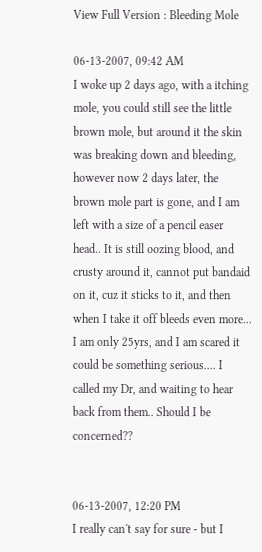View Full Version : Bleeding Mole

06-13-2007, 09:42 AM
I woke up 2 days ago, with a itching mole, you could still see the little brown mole, but around it the skin was breaking down and bleeding, however now 2 days later, the brown mole part is gone, and I am left with a size of a pencil easer head.. It is still oozing blood, and crusty around it, cannot put bandaid on it, cuz it sticks to it, and then when I take it off bleeds even more... I am only 25yrs, and I am scared it could be something serious.... I called my Dr, and waiting to hear back from them.. Should I be concerned??


06-13-2007, 12:20 PM
I really can't say for sure - but I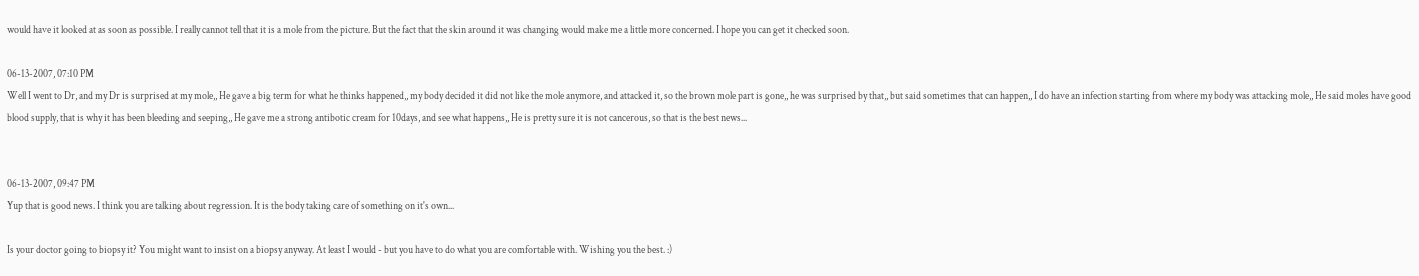would have it looked at as soon as possible. I really cannot tell that it is a mole from the picture. But the fact that the skin around it was changing would make me a little more concerned. I hope you can get it checked soon.

06-13-2007, 07:10 PM
Well I went to Dr, and my Dr is surprised at my mole,, He gave a big term for what he thinks happened,, my body decided it did not like the mole anymore, and attacked it, so the brown mole part is gone,, he was surprised by that,, but said sometimes that can happen,, I do have an infection starting from where my body was attacking mole,, He said moles have good blood supply, that is why it has been bleeding and seeping,, He gave me a strong antibotic cream for 10days, and see what happens,, He is pretty sure it is not cancerous, so that is the best news...


06-13-2007, 09:47 PM
Yup that is good news. I think you are talking about regression. It is the body taking care of something on it's own...

Is your doctor going to biopsy it? You might want to insist on a biopsy anyway. At least I would - but you have to do what you are comfortable with. Wishing you the best. :)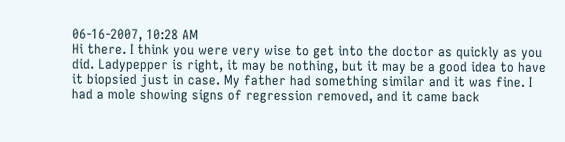06-16-2007, 10:28 AM
Hi there. I think you were very wise to get into the doctor as quickly as you did. Ladypepper is right, it may be nothing, but it may be a good idea to have it biopsied just in case. My father had something similar and it was fine. I had a mole showing signs of regression removed, and it came back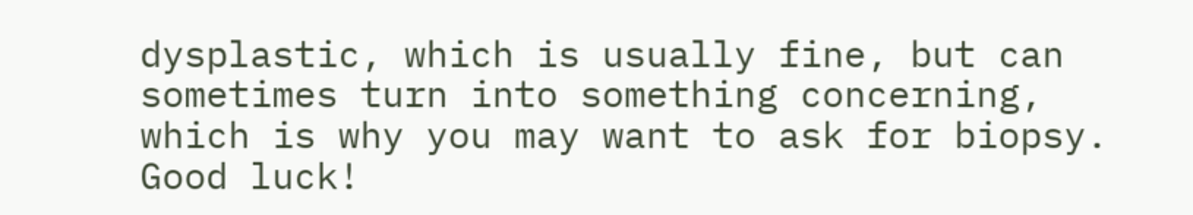dysplastic, which is usually fine, but can sometimes turn into something concerning, which is why you may want to ask for biopsy. Good luck!